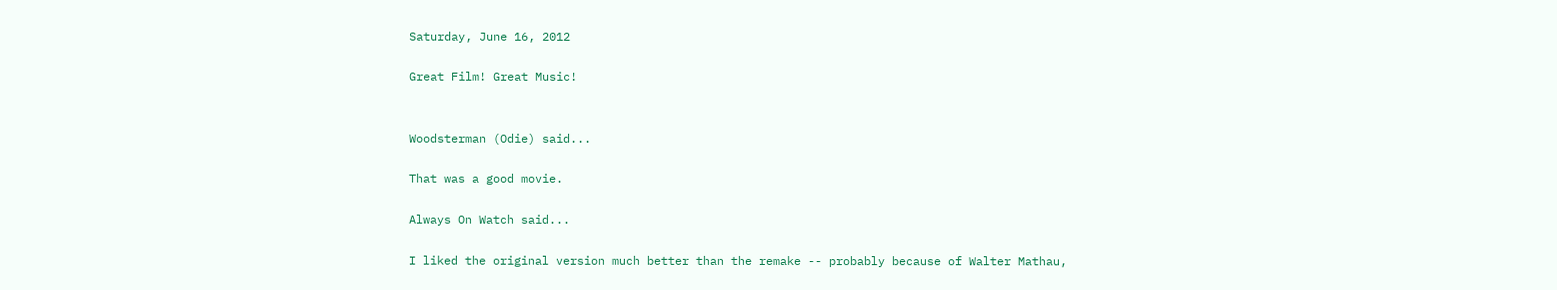Saturday, June 16, 2012

Great Film! Great Music!


Woodsterman (Odie) said...

That was a good movie.

Always On Watch said...

I liked the original version much better than the remake -- probably because of Walter Mathau,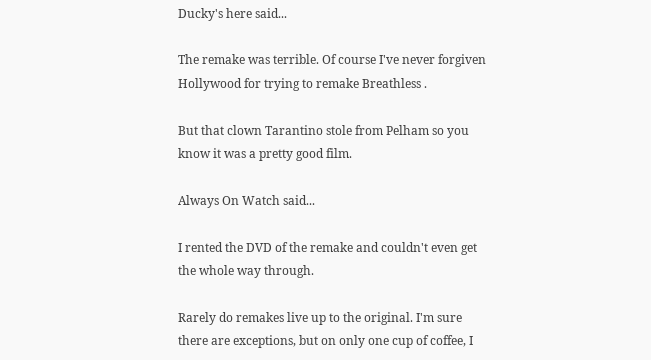Ducky's here said...

The remake was terrible. Of course I've never forgiven Hollywood for trying to remake Breathless .

But that clown Tarantino stole from Pelham so you know it was a pretty good film.

Always On Watch said...

I rented the DVD of the remake and couldn't even get the whole way through.

Rarely do remakes live up to the original. I'm sure there are exceptions, but on only one cup of coffee, I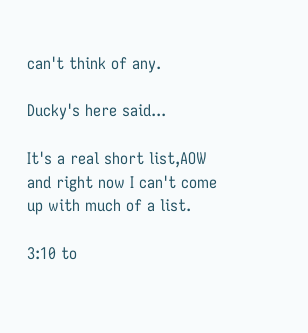can't think of any.

Ducky's here said...

It's a real short list,AOW and right now I can't come up with much of a list.

3:10 to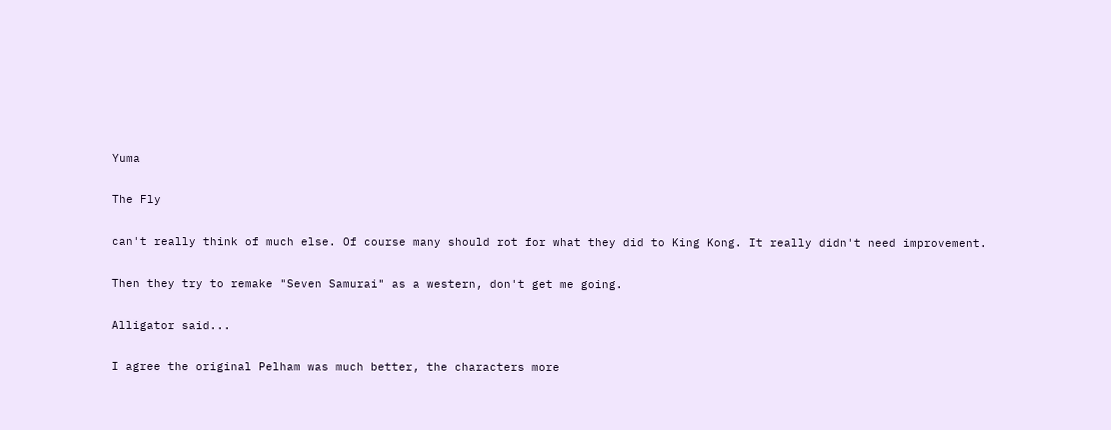Yuma

The Fly

can't really think of much else. Of course many should rot for what they did to King Kong. It really didn't need improvement.

Then they try to remake "Seven Samurai" as a western, don't get me going.

Alligator said...

I agree the original Pelham was much better, the characters more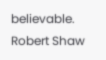believable. Robert Shaw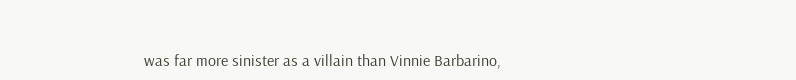was far more sinister as a villain than Vinnie Barbarino,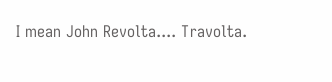I mean John Revolta.... Travolta.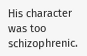His character was too schizophrenic.